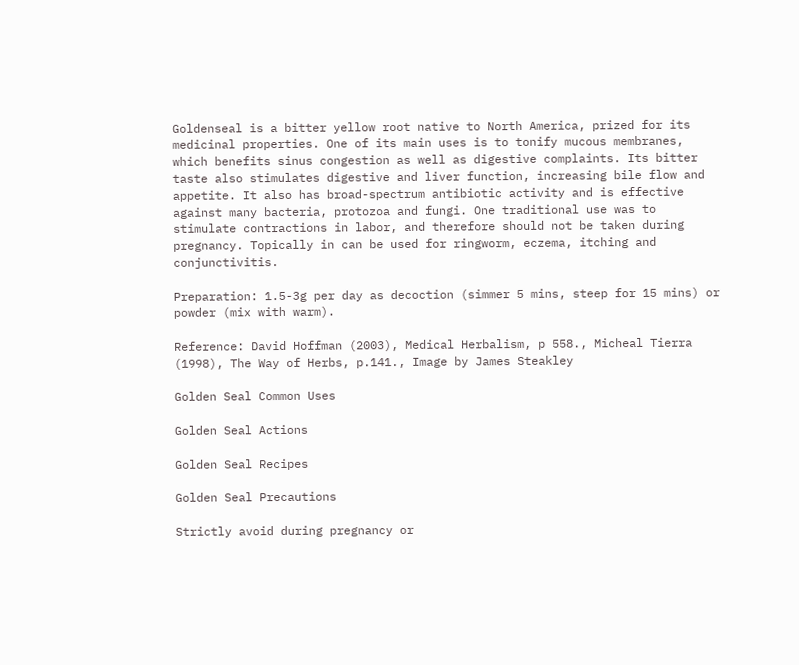Goldenseal is a bitter yellow root native to North America, prized for its medicinal properties. One of its main uses is to tonify mucous membranes, which benefits sinus congestion as well as digestive complaints. Its bitter taste also stimulates digestive and liver function, increasing bile flow and appetite. It also has broad-spectrum antibiotic activity and is effective against many bacteria, protozoa and fungi. One traditional use was to stimulate contractions in labor, and therefore should not be taken during pregnancy. Topically in can be used for ringworm, eczema, itching and conjunctivitis.

Preparation: 1.5-3g per day as decoction (simmer 5 mins, steep for 15 mins) or powder (mix with warm).

Reference: David Hoffman (2003), Medical Herbalism, p 558., Micheal Tierra (1998), The Way of Herbs, p.141., Image by James Steakley

Golden Seal Common Uses

Golden Seal Actions

Golden Seal Recipes

Golden Seal Precautions

Strictly avoid during pregnancy or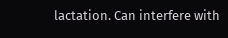lactation. Can interfere with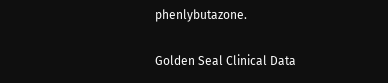phenlybutazone.

Golden Seal Clinical Data